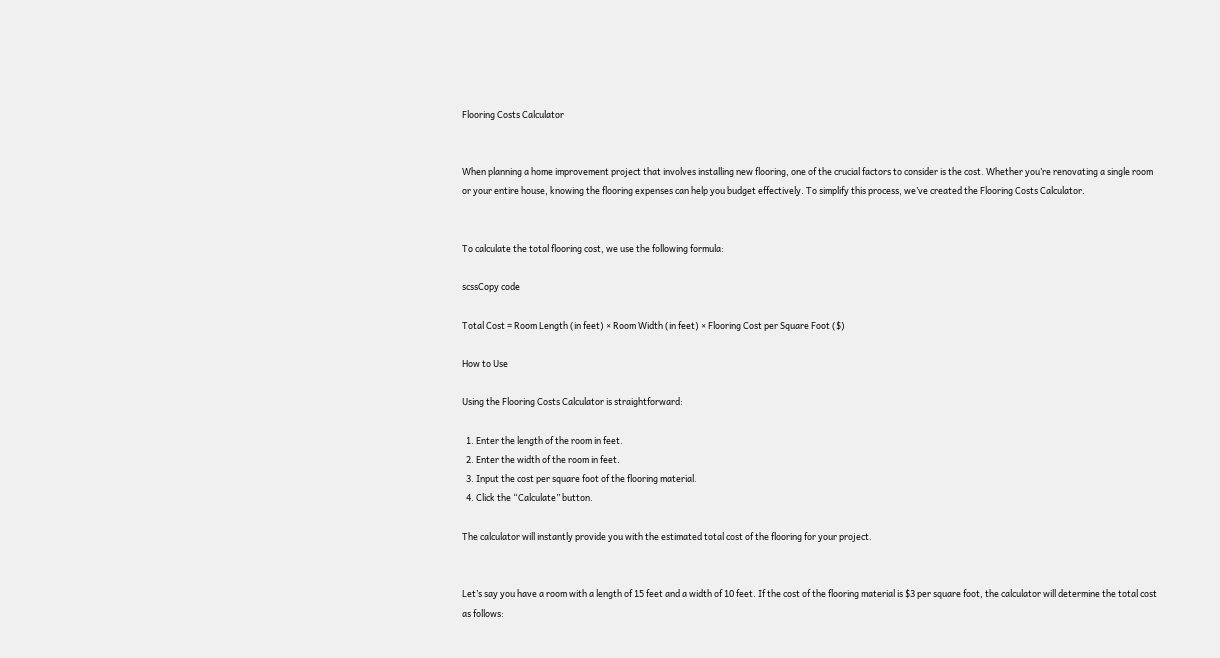Flooring Costs Calculator


When planning a home improvement project that involves installing new flooring, one of the crucial factors to consider is the cost. Whether you’re renovating a single room or your entire house, knowing the flooring expenses can help you budget effectively. To simplify this process, we’ve created the Flooring Costs Calculator.


To calculate the total flooring cost, we use the following formula:

scssCopy code

Total Cost = Room Length (in feet) × Room Width (in feet) × Flooring Cost per Square Foot ($)

How to Use

Using the Flooring Costs Calculator is straightforward:

  1. Enter the length of the room in feet.
  2. Enter the width of the room in feet.
  3. Input the cost per square foot of the flooring material.
  4. Click the “Calculate” button.

The calculator will instantly provide you with the estimated total cost of the flooring for your project.


Let’s say you have a room with a length of 15 feet and a width of 10 feet. If the cost of the flooring material is $3 per square foot, the calculator will determine the total cost as follows: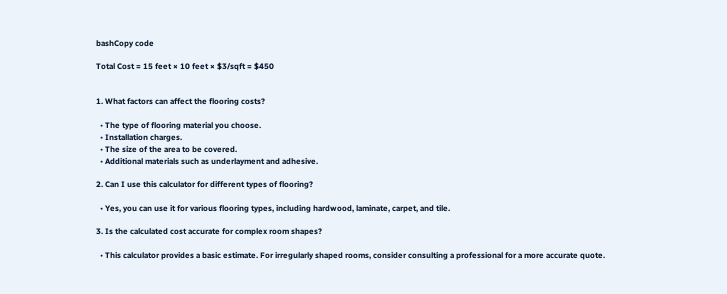bashCopy code

Total Cost = 15 feet × 10 feet × $3/sqft = $450


1. What factors can affect the flooring costs?

  • The type of flooring material you choose.
  • Installation charges.
  • The size of the area to be covered.
  • Additional materials such as underlayment and adhesive.

2. Can I use this calculator for different types of flooring?

  • Yes, you can use it for various flooring types, including hardwood, laminate, carpet, and tile.

3. Is the calculated cost accurate for complex room shapes?

  • This calculator provides a basic estimate. For irregularly shaped rooms, consider consulting a professional for a more accurate quote.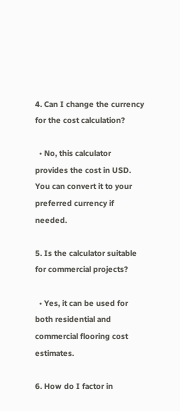4. Can I change the currency for the cost calculation?

  • No, this calculator provides the cost in USD. You can convert it to your preferred currency if needed.

5. Is the calculator suitable for commercial projects?

  • Yes, it can be used for both residential and commercial flooring cost estimates.

6. How do I factor in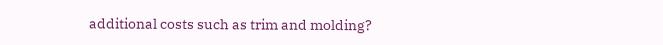additional costs such as trim and molding?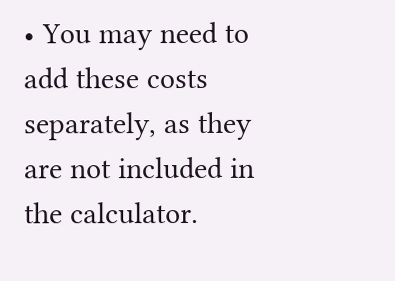• You may need to add these costs separately, as they are not included in the calculator.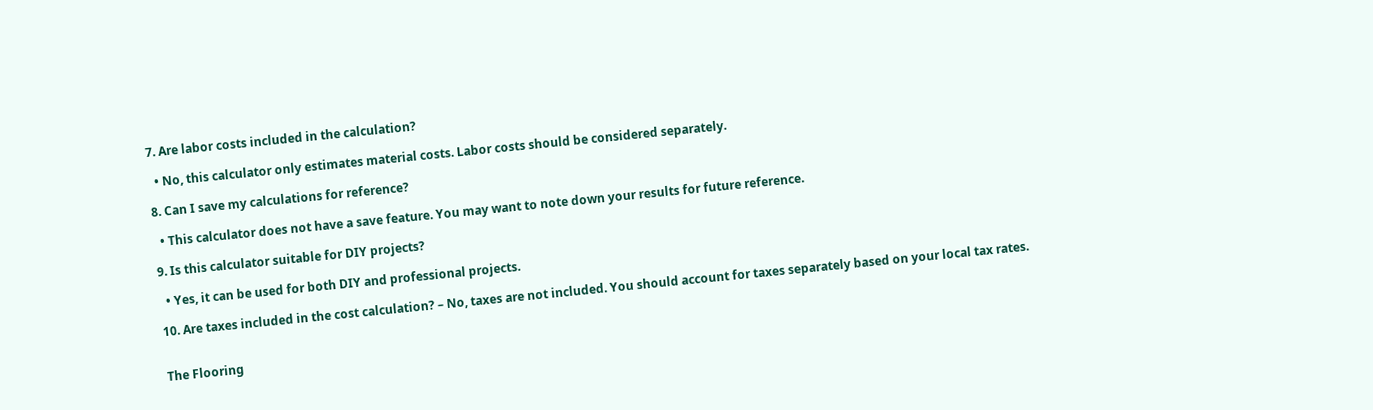7. Are labor costs included in the calculation?

  • No, this calculator only estimates material costs. Labor costs should be considered separately.

8. Can I save my calculations for reference?

  • This calculator does not have a save feature. You may want to note down your results for future reference.

9. Is this calculator suitable for DIY projects?

  • Yes, it can be used for both DIY and professional projects.

10. Are taxes included in the cost calculation? – No, taxes are not included. You should account for taxes separately based on your local tax rates.


The Flooring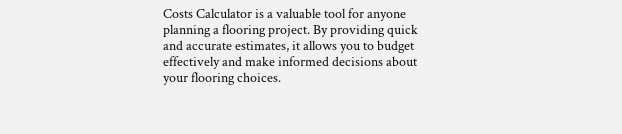Costs Calculator is a valuable tool for anyone planning a flooring project. By providing quick and accurate estimates, it allows you to budget effectively and make informed decisions about your flooring choices.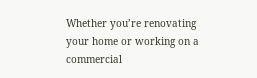Whether you’re renovating your home or working on a commercial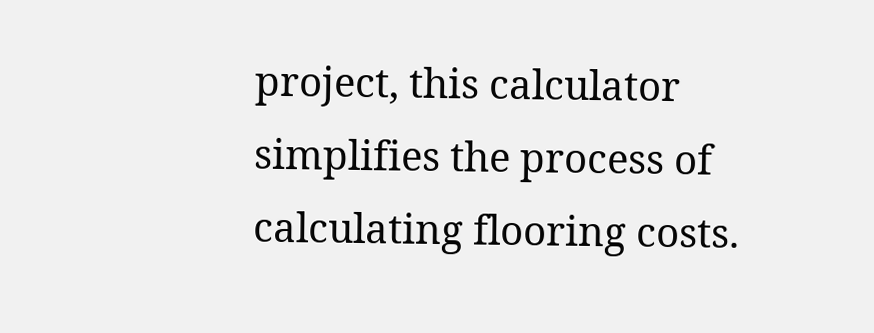project, this calculator simplifies the process of calculating flooring costs.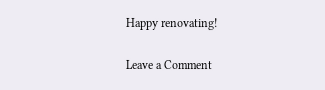Happy renovating!

Leave a Comment